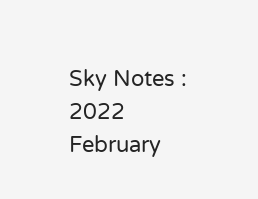Sky Notes : 2022 February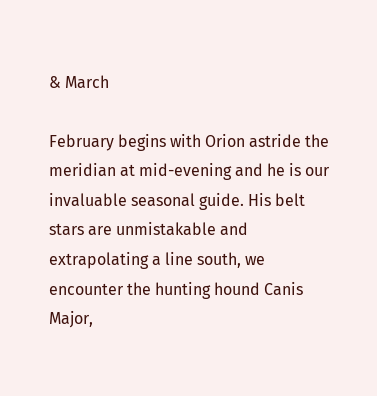& March

February begins with Orion astride the meridian at mid-evening and he is our invaluable seasonal guide. His belt stars are unmistakable and extrapolating a line south, we encounter the hunting hound Canis Major,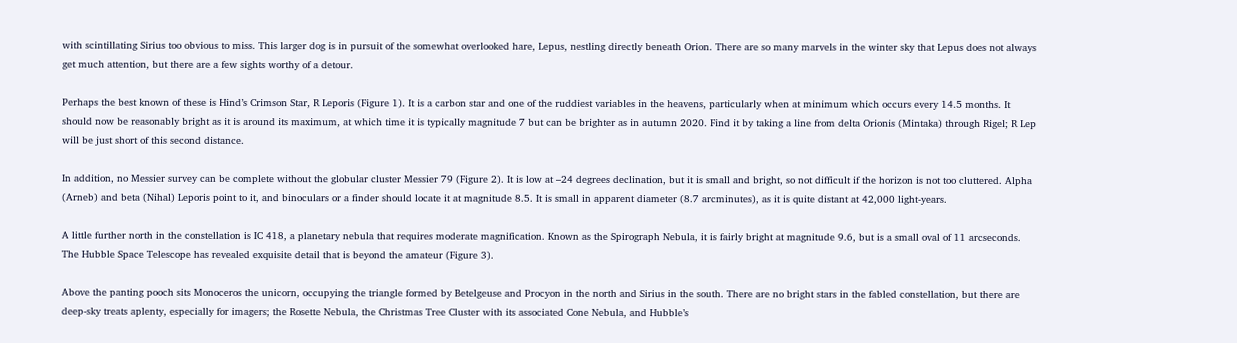with scintillating Sirius too obvious to miss. This larger dog is in pursuit of the somewhat overlooked hare, Lepus, nestling directly beneath Orion. There are so many marvels in the winter sky that Lepus does not always get much attention, but there are a few sights worthy of a detour.

Perhaps the best known of these is Hind’s Crimson Star, R Leporis (Figure 1). It is a carbon star and one of the ruddiest variables in the heavens, particularly when at minimum which occurs every 14.5 months. It should now be reasonably bright as it is around its maximum, at which time it is typically magnitude 7 but can be brighter as in autumn 2020. Find it by taking a line from delta Orionis (Mintaka) through Rigel; R Lep will be just short of this second distance.

In addition, no Messier survey can be complete without the globular cluster Messier 79 (Figure 2). It is low at –24 degrees declination, but it is small and bright, so not difficult if the horizon is not too cluttered. Alpha (Arneb) and beta (Nihal) Leporis point to it, and binoculars or a finder should locate it at magnitude 8.5. It is small in apparent diameter (8.7 arcminutes), as it is quite distant at 42,000 light-years.

A little further north in the constellation is IC 418, a planetary nebula that requires moderate magnification. Known as the Spirograph Nebula, it is fairly bright at magnitude 9.6, but is a small oval of 11 arcseconds. The Hubble Space Telescope has revealed exquisite detail that is beyond the amateur (Figure 3).

Above the panting pooch sits Monoceros the unicorn, occupying the triangle formed by Betelgeuse and Procyon in the north and Sirius in the south. There are no bright stars in the fabled constellation, but there are deep-sky treats aplenty, especially for imagers; the Rosette Nebula, the Christmas Tree Cluster with its associated Cone Nebula, and Hubble’s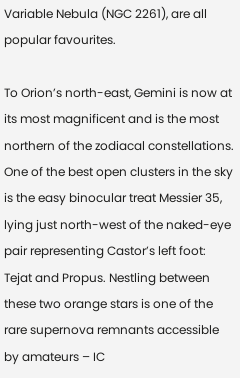Variable Nebula (NGC 2261), are all popular favourites.

To Orion’s north-east, Gemini is now at its most magnificent and is the most northern of the zodiacal constellations. One of the best open clusters in the sky is the easy binocular treat Messier 35, lying just north-west of the naked-eye pair representing Castor’s left foot: Tejat and Propus. Nestling between these two orange stars is one of the rare supernova remnants accessible by amateurs – IC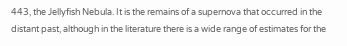443, the Jellyfish Nebula. It is the remains of a supernova that occurred in the distant past, although in the literature there is a wide range of estimates for the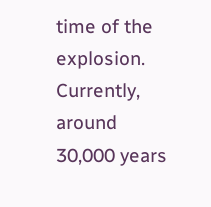time of the explosion. Currently, around 30,000 years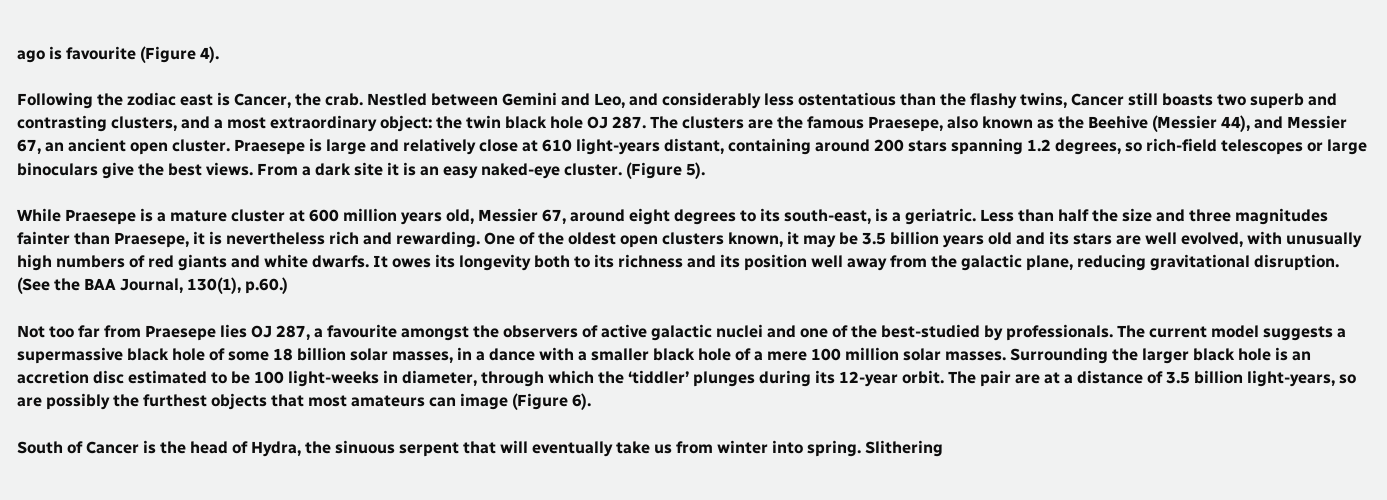ago is favourite (Figure 4).

Following the zodiac east is Cancer, the crab. Nestled between Gemini and Leo, and considerably less ostentatious than the flashy twins, Cancer still boasts two superb and contrasting clusters, and a most extraordinary object: the twin black hole OJ 287. The clusters are the famous Praesepe, also known as the Beehive (Messier 44), and Messier 67, an ancient open cluster. Praesepe is large and relatively close at 610 light-years distant, containing around 200 stars spanning 1.2 degrees, so rich-field telescopes or large binoculars give the best views. From a dark site it is an easy naked-eye cluster. (Figure 5).

While Praesepe is a mature cluster at 600 million years old, Messier 67, around eight degrees to its south-east, is a geriatric. Less than half the size and three magnitudes fainter than Praesepe, it is nevertheless rich and rewarding. One of the oldest open clusters known, it may be 3.5 billion years old and its stars are well evolved, with unusually high numbers of red giants and white dwarfs. It owes its longevity both to its richness and its position well away from the galactic plane, reducing gravitational disruption. (See the BAA Journal, 130(1), p.60.)

Not too far from Praesepe lies OJ 287, a favourite amongst the observers of active galactic nuclei and one of the best-studied by professionals. The current model suggests a supermassive black hole of some 18 billion solar masses, in a dance with a smaller black hole of a mere 100 million solar masses. Surrounding the larger black hole is an accretion disc estimated to be 100 light-weeks in diameter, through which the ‘tiddler’ plunges during its 12-year orbit. The pair are at a distance of 3.5 billion light-years, so are possibly the furthest objects that most amateurs can image (Figure 6).

South of Cancer is the head of Hydra, the sinuous serpent that will eventually take us from winter into spring. Slithering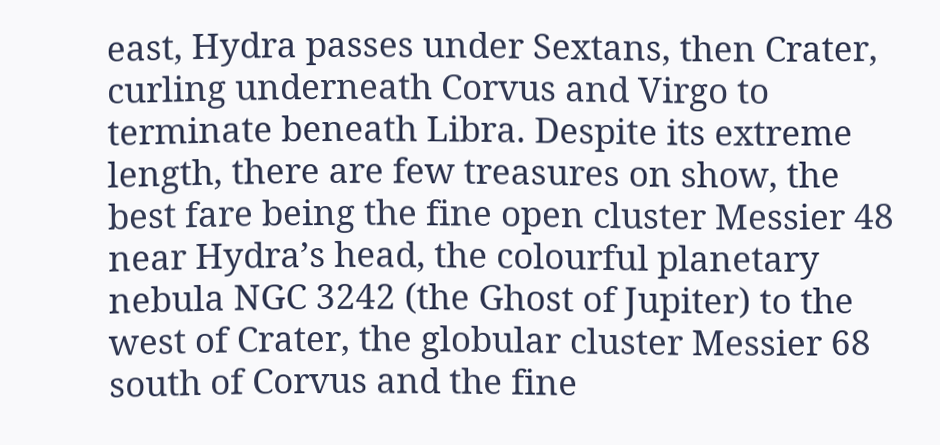east, Hydra passes under Sextans, then Crater, curling underneath Corvus and Virgo to terminate beneath Libra. Despite its extreme length, there are few treasures on show, the best fare being the fine open cluster Messier 48 near Hydra’s head, the colourful planetary nebula NGC 3242 (the Ghost of Jupiter) to the west of Crater, the globular cluster Messier 68 south of Corvus and the fine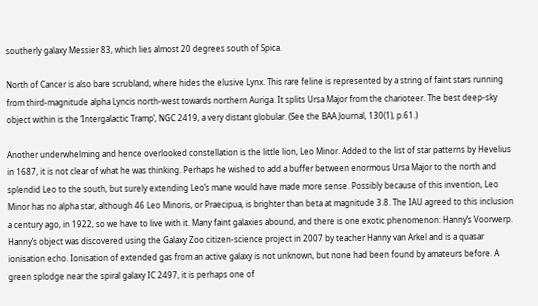southerly galaxy Messier 83, which lies almost 20 degrees south of Spica.

North of Cancer is also bare scrubland, where hides the elusive Lynx. This rare feline is represented by a string of faint stars running from third-magnitude alpha Lyncis north-west towards northern Auriga. It splits Ursa Major from the charioteer. The best deep-sky object within is the ‘Intergalactic Tramp’, NGC 2419, a very distant globular. (See the BAA Journal, 130(1), p.61.)

Another underwhelming and hence overlooked constellation is the little lion, Leo Minor. Added to the list of star patterns by Hevelius in 1687, it is not clear of what he was thinking. Perhaps he wished to add a buffer between enormous Ursa Major to the north and splendid Leo to the south, but surely extending Leo’s mane would have made more sense. Possibly because of this invention, Leo Minor has no alpha star, although 46 Leo Minoris, or Praecipua, is brighter than beta at magnitude 3.8. The IAU agreed to this inclusion a century ago, in 1922, so we have to live with it. Many faint galaxies abound, and there is one exotic phenomenon: Hanny’s Voorwerp. Hanny’s object was discovered using the Galaxy Zoo citizen-science project in 2007 by teacher Hanny van Arkel and is a quasar ionisation echo. Ionisation of extended gas from an active galaxy is not unknown, but none had been found by amateurs before. A green splodge near the spiral galaxy IC 2497, it is perhaps one of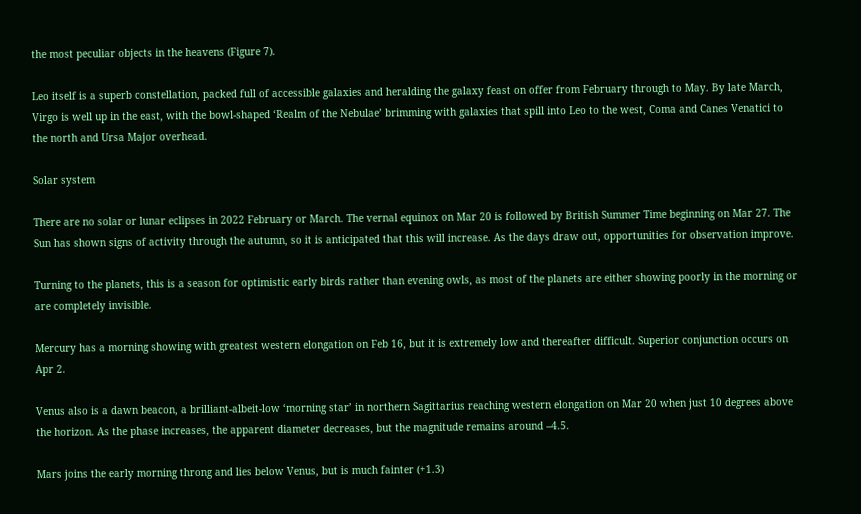the most peculiar objects in the heavens (Figure 7).

Leo itself is a superb constellation, packed full of accessible galaxies and heralding the galaxy feast on offer from February through to May. By late March, Virgo is well up in the east, with the bowl-shaped ‘Realm of the Nebulae’ brimming with galaxies that spill into Leo to the west, Coma and Canes Venatici to the north and Ursa Major overhead.

Solar system

There are no solar or lunar eclipses in 2022 February or March. The vernal equinox on Mar 20 is followed by British Summer Time beginning on Mar 27. The Sun has shown signs of activity through the autumn, so it is anticipated that this will increase. As the days draw out, opportunities for observation improve.

Turning to the planets, this is a season for optimistic early birds rather than evening owls, as most of the planets are either showing poorly in the morning or are completely invisible.

Mercury has a morning showing with greatest western elongation on Feb 16, but it is extremely low and thereafter difficult. Superior conjunction occurs on Apr 2.

Venus also is a dawn beacon, a brilliant-albeit-low ‘morning star’ in northern Sagittarius reaching western elongation on Mar 20 when just 10 degrees above the horizon. As the phase increases, the apparent diameter decreases, but the magnitude remains around –4.5.

Mars joins the early morning throng and lies below Venus, but is much fainter (+1.3)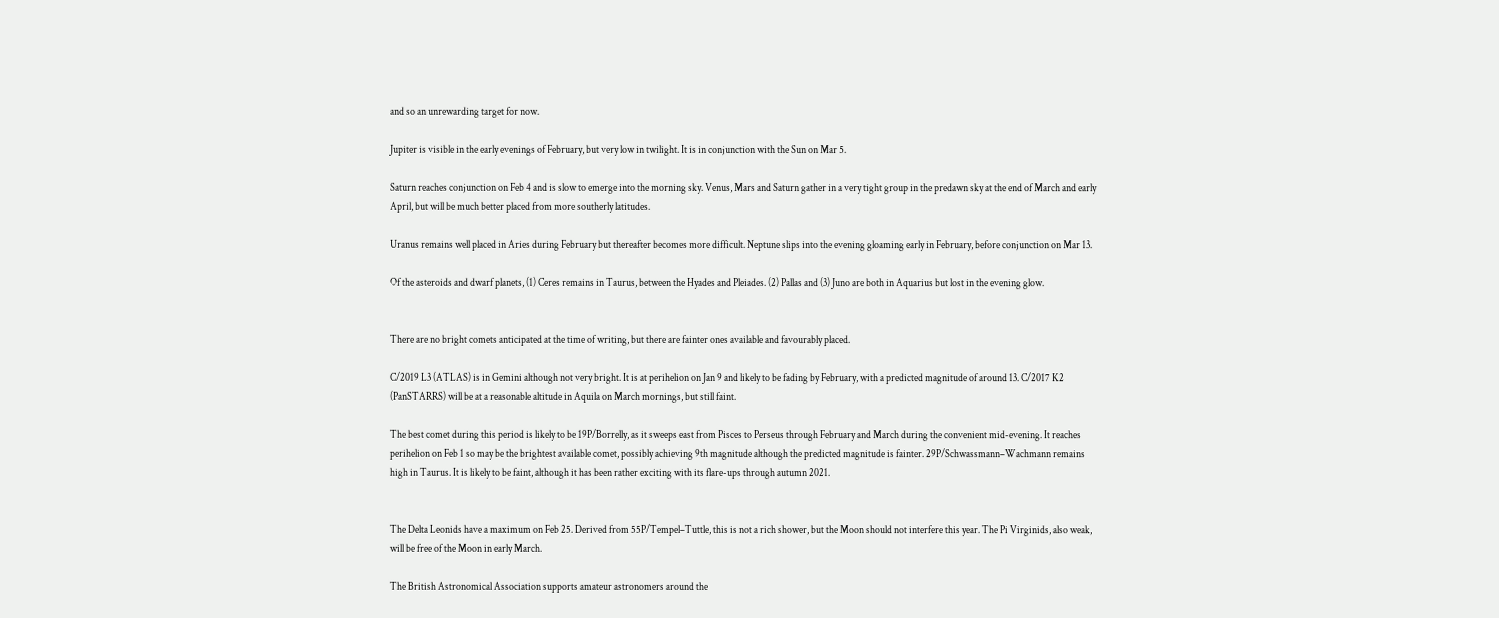and so an unrewarding target for now.

Jupiter is visible in the early evenings of February, but very low in twilight. It is in conjunction with the Sun on Mar 5.

Saturn reaches conjunction on Feb 4 and is slow to emerge into the morning sky. Venus, Mars and Saturn gather in a very tight group in the predawn sky at the end of March and early April, but will be much better placed from more southerly latitudes.

Uranus remains well placed in Aries during February but thereafter becomes more difficult. Neptune slips into the evening gloaming early in February, before conjunction on Mar 13.

Of the asteroids and dwarf planets, (1) Ceres remains in Taurus, between the Hyades and Pleiades. (2) Pallas and (3) Juno are both in Aquarius but lost in the evening glow.


There are no bright comets anticipated at the time of writing, but there are fainter ones available and favourably placed.

C/2019 L3 (ATLAS) is in Gemini although not very bright. It is at perihelion on Jan 9 and likely to be fading by February, with a predicted magnitude of around 13. C/2017 K2 (PanSTARRS) will be at a reasonable altitude in Aquila on March mornings, but still faint.

The best comet during this period is likely to be 19P/Borrelly, as it sweeps east from Pisces to Perseus through February and March during the convenient mid-evening. It reaches perihelion on Feb 1 so may be the brightest available comet, possibly achieving 9th magnitude although the predicted magnitude is fainter. 29P/Schwassmann–Wachmann remains high in Taurus. It is likely to be faint, although it has been rather exciting with its flare-ups through autumn 2021.


The Delta Leonids have a maximum on Feb 25. Derived from 55P/Tempel–Tuttle, this is not a rich shower, but the Moon should not interfere this year. The Pi Virginids, also weak, will be free of the Moon in early March.

The British Astronomical Association supports amateur astronomers around the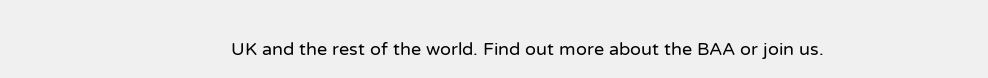UK and the rest of the world. Find out more about the BAA or join us.